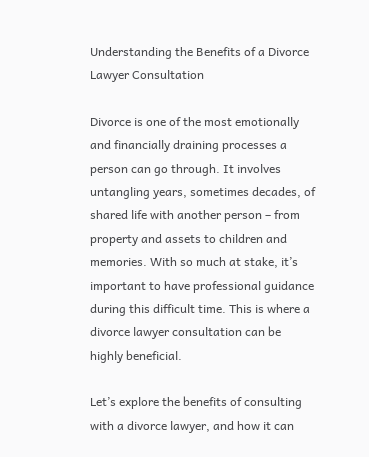Understanding the Benefits of a Divorce Lawyer Consultation

Divorce is one of the most emotionally and financially draining processes a person can go through. It involves untangling years, sometimes decades, of shared life with another person – from property and assets to children and memories. With so much at stake, it’s important to have professional guidance during this difficult time. This is where a divorce lawyer consultation can be highly beneficial.

Let’s explore the benefits of consulting with a divorce lawyer, and how it can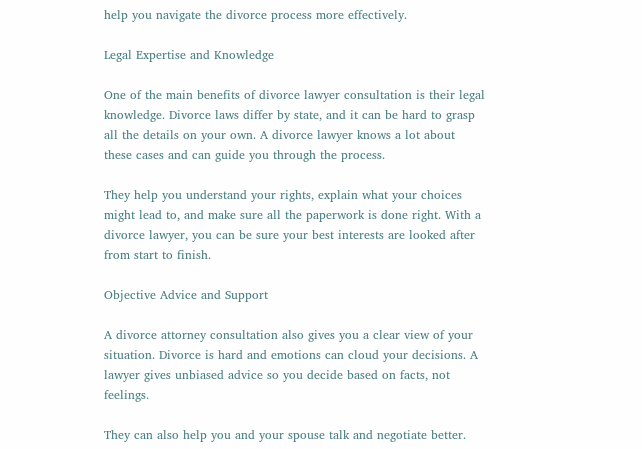help you navigate the divorce process more effectively.

Legal Expertise and Knowledge

One of the main benefits of divorce lawyer consultation is their legal knowledge. Divorce laws differ by state, and it can be hard to grasp all the details on your own. A divorce lawyer knows a lot about these cases and can guide you through the process.

They help you understand your rights, explain what your choices might lead to, and make sure all the paperwork is done right. With a divorce lawyer, you can be sure your best interests are looked after from start to finish.

Objective Advice and Support

A divorce attorney consultation also gives you a clear view of your situation. Divorce is hard and emotions can cloud your decisions. A lawyer gives unbiased advice so you decide based on facts, not feelings.

They can also help you and your spouse talk and negotiate better.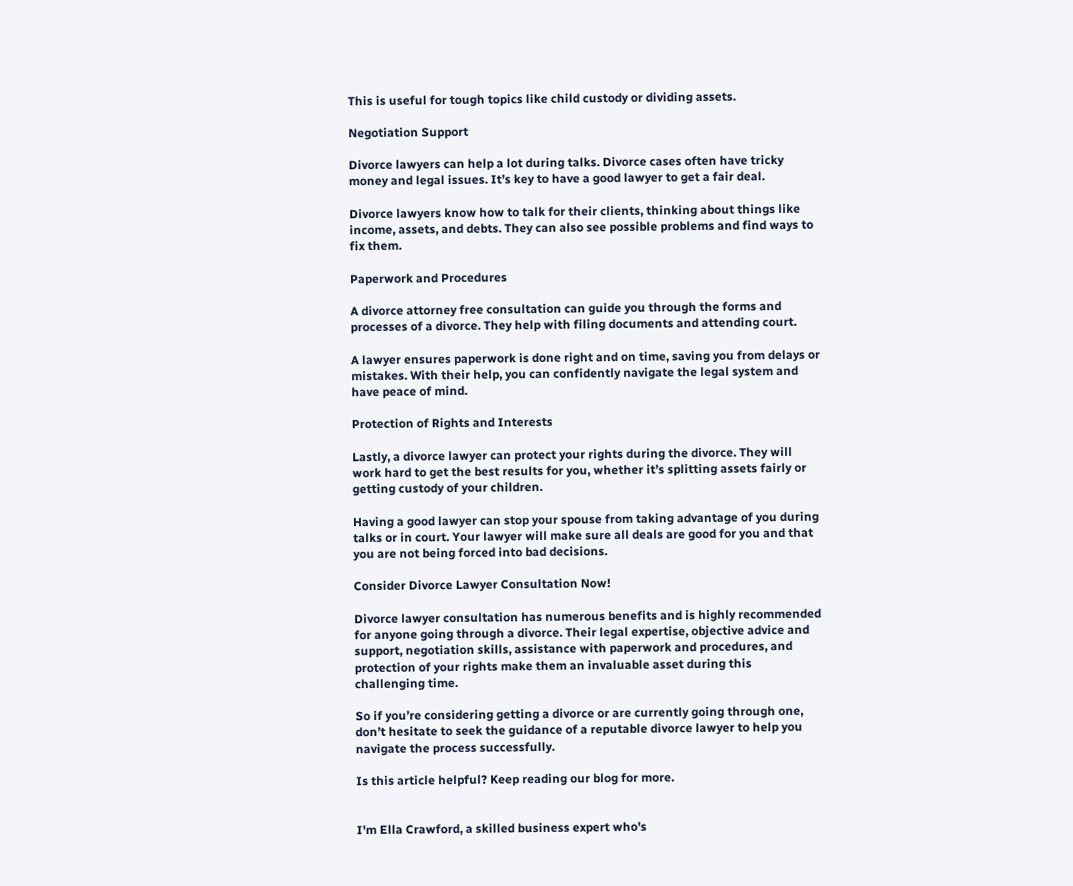This is useful for tough topics like child custody or dividing assets.

Negotiation Support

Divorce lawyers can help a lot during talks. Divorce cases often have tricky money and legal issues. It’s key to have a good lawyer to get a fair deal.

Divorce lawyers know how to talk for their clients, thinking about things like income, assets, and debts. They can also see possible problems and find ways to fix them.

Paperwork and Procedures

A divorce attorney free consultation can guide you through the forms and processes of a divorce. They help with filing documents and attending court.

A lawyer ensures paperwork is done right and on time, saving you from delays or mistakes. With their help, you can confidently navigate the legal system and have peace of mind.

Protection of Rights and Interests

Lastly, a divorce lawyer can protect your rights during the divorce. They will work hard to get the best results for you, whether it’s splitting assets fairly or getting custody of your children.

Having a good lawyer can stop your spouse from taking advantage of you during talks or in court. Your lawyer will make sure all deals are good for you and that you are not being forced into bad decisions.

Consider Divorce Lawyer Consultation Now!

Divorce lawyer consultation has numerous benefits and is highly recommended for anyone going through a divorce. Their legal expertise, objective advice and support, negotiation skills, assistance with paperwork and procedures, and protection of your rights make them an invaluable asset during this challenging time.

So if you’re considering getting a divorce or are currently going through one, don’t hesitate to seek the guidance of a reputable divorce lawyer to help you navigate the process successfully.

Is this article helpful? Keep reading our blog for more.


I'm Ella Crawford, a skilled business expert who's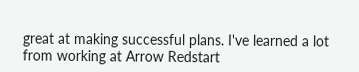great at making successful plans. I've learned a lot from working at Arrow Redstart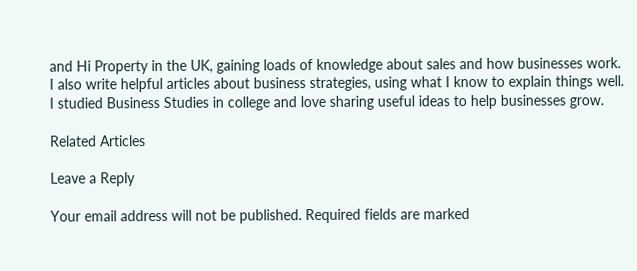and Hi Property in the UK, gaining loads of knowledge about sales and how businesses work. I also write helpful articles about business strategies, using what I know to explain things well. I studied Business Studies in college and love sharing useful ideas to help businesses grow.

Related Articles

Leave a Reply

Your email address will not be published. Required fields are marked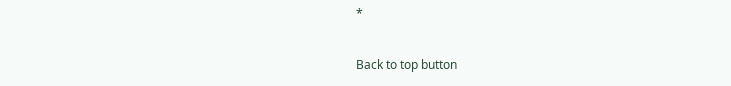*

Back to top button